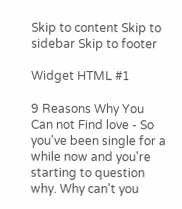Skip to content Skip to sidebar Skip to footer

Widget HTML #1

9 Reasons Why You Can not Find love - So you've been single for a while now and you're starting to question why. Why can't you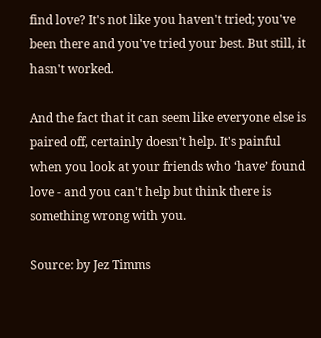find love? It's not like you haven't tried; you've been there and you've tried your best. But still, it hasn't worked.

And the fact that it can seem like everyone else is paired off, certainly doesn’t help. It's painful when you look at your friends who ‘have’ found love - and you can't help but think there is something wrong with you.

Source: by Jez Timms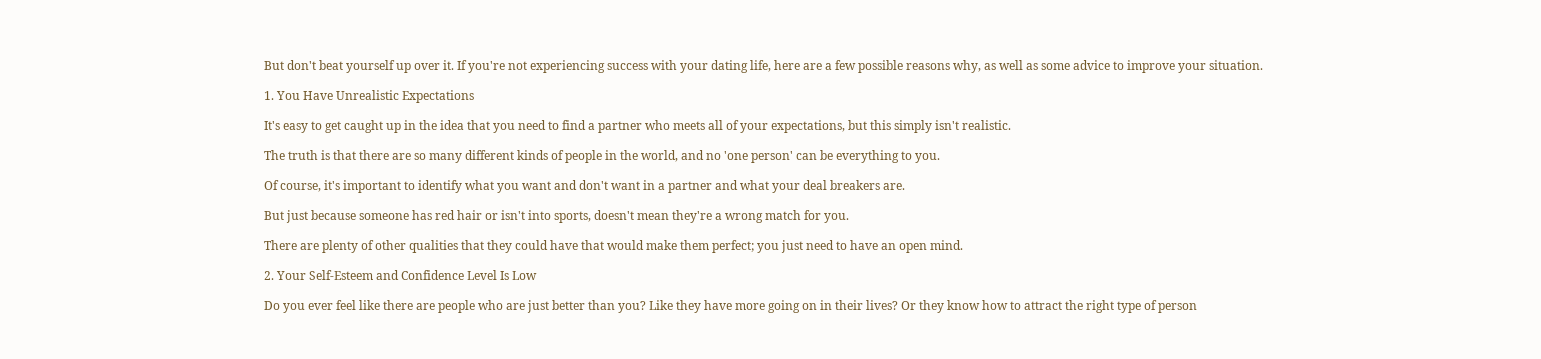But don't beat yourself up over it. If you're not experiencing success with your dating life, here are a few possible reasons why, as well as some advice to improve your situation.

1. You Have Unrealistic Expectations

It's easy to get caught up in the idea that you need to find a partner who meets all of your expectations, but this simply isn't realistic.

The truth is that there are so many different kinds of people in the world, and no 'one person' can be everything to you.

Of course, it's important to identify what you want and don't want in a partner and what your deal breakers are.

But just because someone has red hair or isn't into sports, doesn't mean they're a wrong match for you.

There are plenty of other qualities that they could have that would make them perfect; you just need to have an open mind.

2. Your Self-Esteem and Confidence Level Is Low

Do you ever feel like there are people who are just better than you? Like they have more going on in their lives? Or they know how to attract the right type of person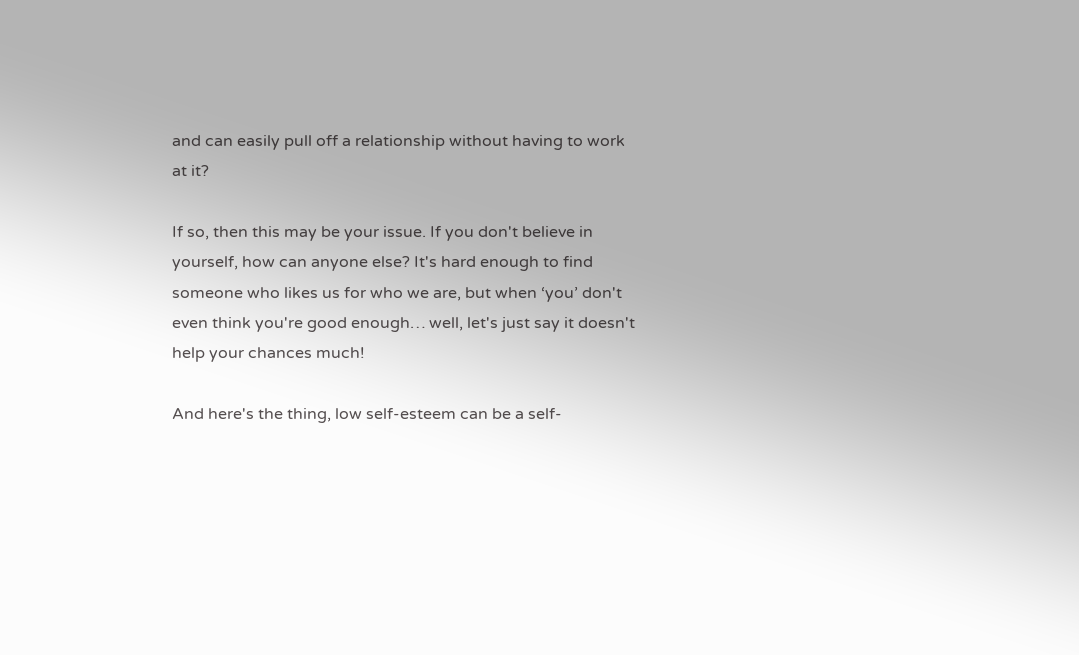and can easily pull off a relationship without having to work at it?

If so, then this may be your issue. If you don't believe in yourself, how can anyone else? It's hard enough to find someone who likes us for who we are, but when ‘you’ don't even think you're good enough… well, let's just say it doesn't help your chances much!

And here's the thing, low self-esteem can be a self-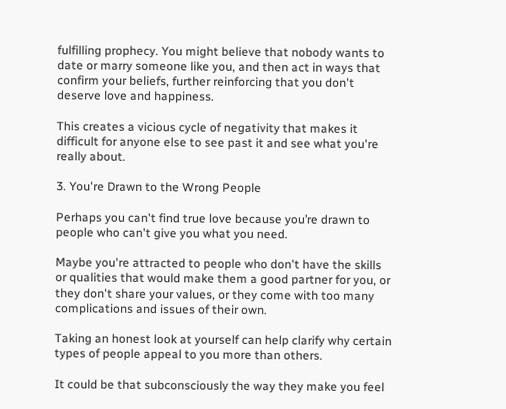fulfilling prophecy. You might believe that nobody wants to date or marry someone like you, and then act in ways that confirm your beliefs, further reinforcing that you don't deserve love and happiness.

This creates a vicious cycle of negativity that makes it difficult for anyone else to see past it and see what you're really about.

3. You're Drawn to the Wrong People

Perhaps you can't find true love because you’re drawn to people who can't give you what you need.

Maybe you're attracted to people who don't have the skills or qualities that would make them a good partner for you, or they don't share your values, or they come with too many complications and issues of their own.

Taking an honest look at yourself can help clarify why certain types of people appeal to you more than others.

It could be that subconsciously the way they make you feel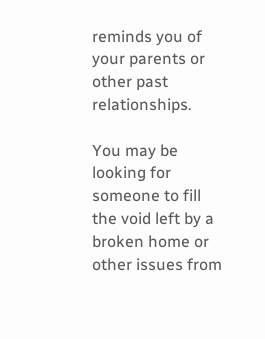reminds you of your parents or other past relationships.

You may be looking for someone to fill the void left by a broken home or other issues from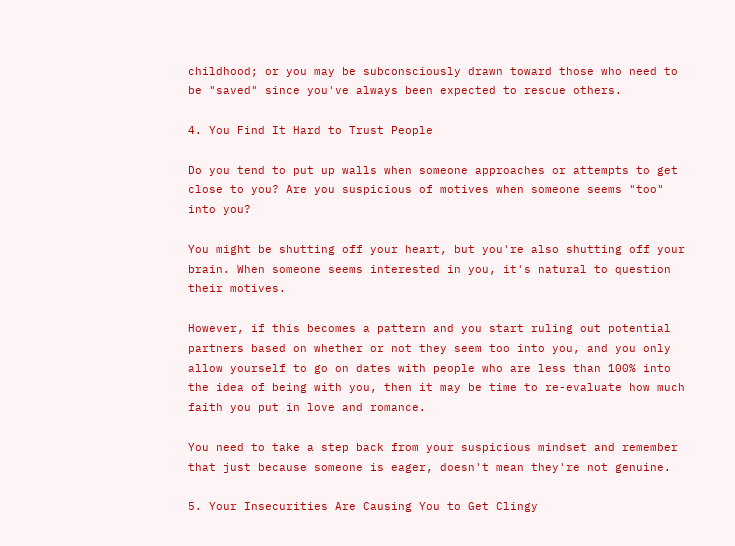childhood; or you may be subconsciously drawn toward those who need to be "saved" since you've always been expected to rescue others.

4. You Find It Hard to Trust People

Do you tend to put up walls when someone approaches or attempts to get close to you? Are you suspicious of motives when someone seems "too" into you?

You might be shutting off your heart, but you're also shutting off your brain. When someone seems interested in you, it's natural to question their motives.

However, if this becomes a pattern and you start ruling out potential partners based on whether or not they seem too into you, and you only allow yourself to go on dates with people who are less than 100% into the idea of being with you, then it may be time to re-evaluate how much faith you put in love and romance.

You need to take a step back from your suspicious mindset and remember that just because someone is eager, doesn't mean they're not genuine.

5. Your Insecurities Are Causing You to Get Clingy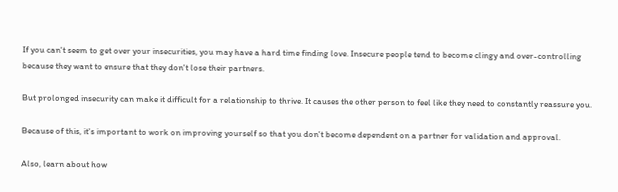If you can't seem to get over your insecurities, you may have a hard time finding love. Insecure people tend to become clingy and over-controlling because they want to ensure that they don't lose their partners.

But prolonged insecurity can make it difficult for a relationship to thrive. It causes the other person to feel like they need to constantly reassure you.

Because of this, it's important to work on improving yourself so that you don't become dependent on a partner for validation and approval.

Also, learn about how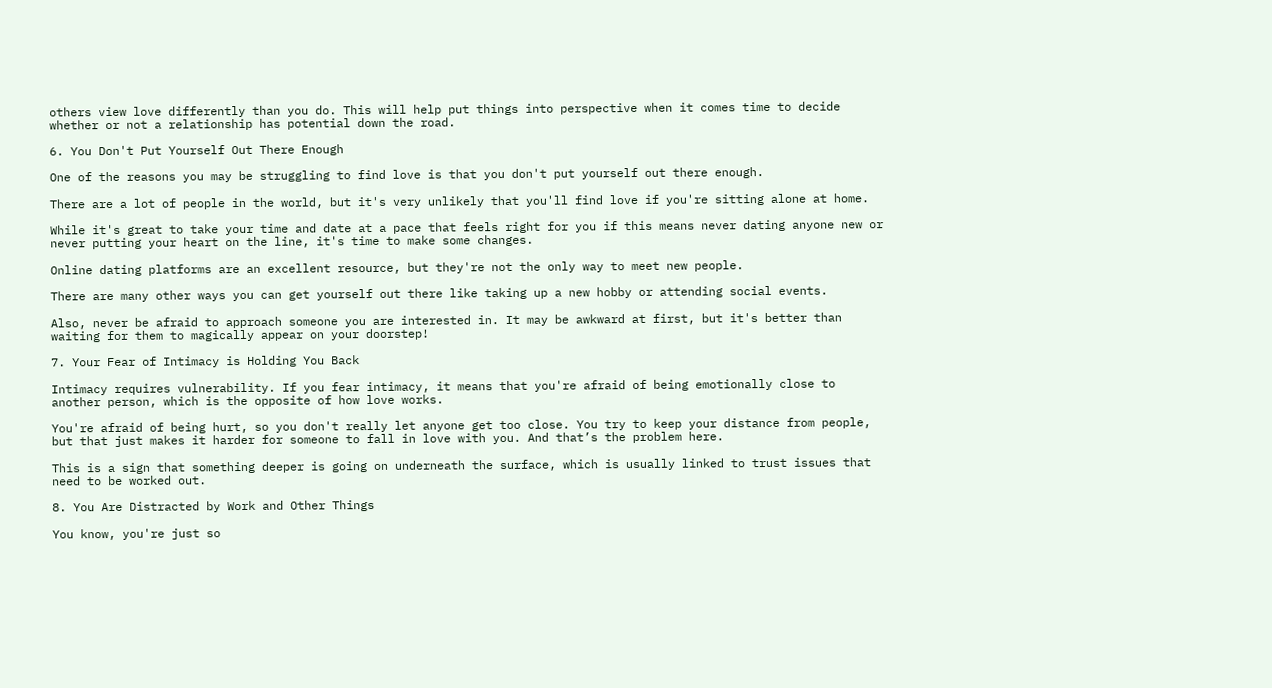others view love differently than you do. This will help put things into perspective when it comes time to decide whether or not a relationship has potential down the road.

6. You Don't Put Yourself Out There Enough

One of the reasons you may be struggling to find love is that you don't put yourself out there enough.

There are a lot of people in the world, but it's very unlikely that you'll find love if you're sitting alone at home.

While it's great to take your time and date at a pace that feels right for you if this means never dating anyone new or never putting your heart on the line, it's time to make some changes.

Online dating platforms are an excellent resource, but they're not the only way to meet new people.

There are many other ways you can get yourself out there like taking up a new hobby or attending social events.

Also, never be afraid to approach someone you are interested in. It may be awkward at first, but it's better than waiting for them to magically appear on your doorstep!

7. Your Fear of Intimacy is Holding You Back

Intimacy requires vulnerability. If you fear intimacy, it means that you're afraid of being emotionally close to another person, which is the opposite of how love works.

You're afraid of being hurt, so you don't really let anyone get too close. You try to keep your distance from people, but that just makes it harder for someone to fall in love with you. And that’s the problem here.

This is a sign that something deeper is going on underneath the surface, which is usually linked to trust issues that need to be worked out.

8. You Are Distracted by Work and Other Things

You know, you're just so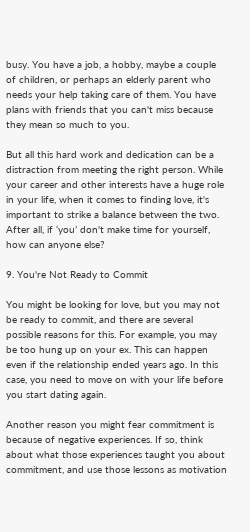busy. You have a job, a hobby, maybe a couple of children, or perhaps an elderly parent who needs your help taking care of them. You have plans with friends that you can't miss because they mean so much to you.

But all this hard work and dedication can be a distraction from meeting the right person. While your career and other interests have a huge role in your life, when it comes to finding love, it's important to strike a balance between the two. After all, if ‘you’ don't make time for yourself, how can anyone else?

9. You're Not Ready to Commit

You might be looking for love, but you may not be ready to commit, and there are several possible reasons for this. For example, you may be too hung up on your ex. This can happen even if the relationship ended years ago. In this case, you need to move on with your life before you start dating again.

Another reason you might fear commitment is because of negative experiences. If so, think about what those experiences taught you about commitment, and use those lessons as motivation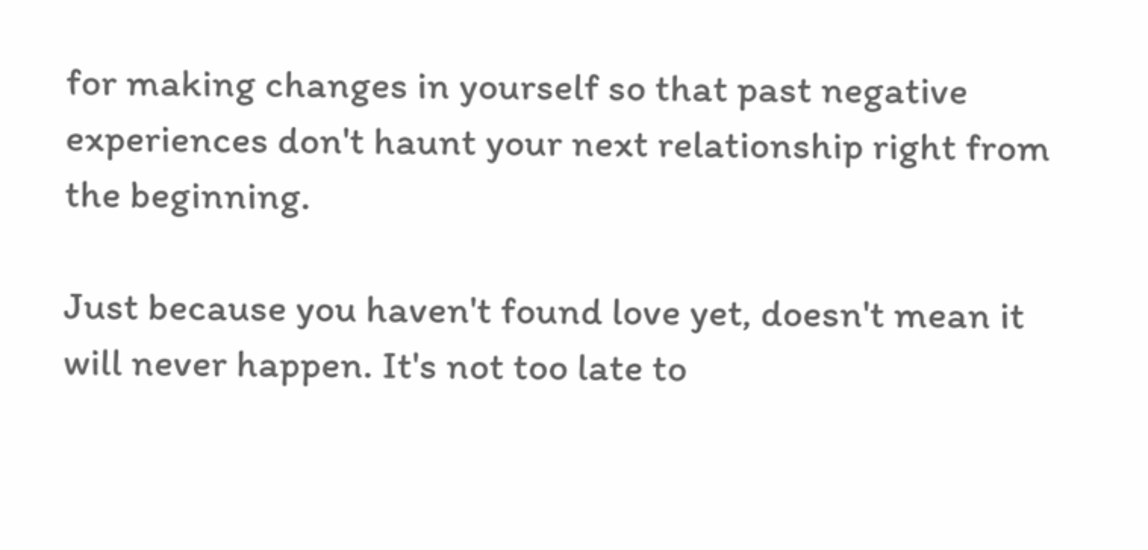for making changes in yourself so that past negative experiences don't haunt your next relationship right from the beginning.

Just because you haven't found love yet, doesn't mean it will never happen. It's not too late to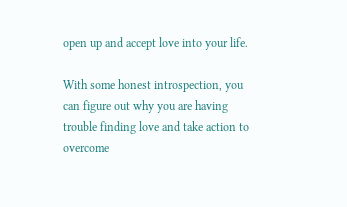open up and accept love into your life.

With some honest introspection, you can figure out why you are having trouble finding love and take action to overcome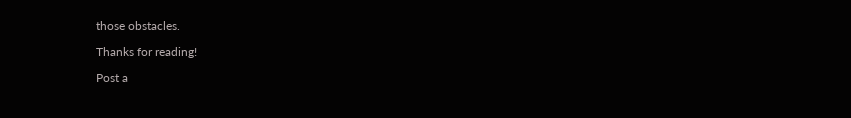those obstacles.

Thanks for reading!

Post a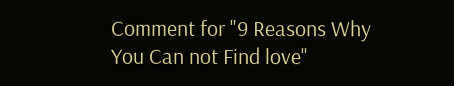Comment for "9 Reasons Why You Can not Find love"